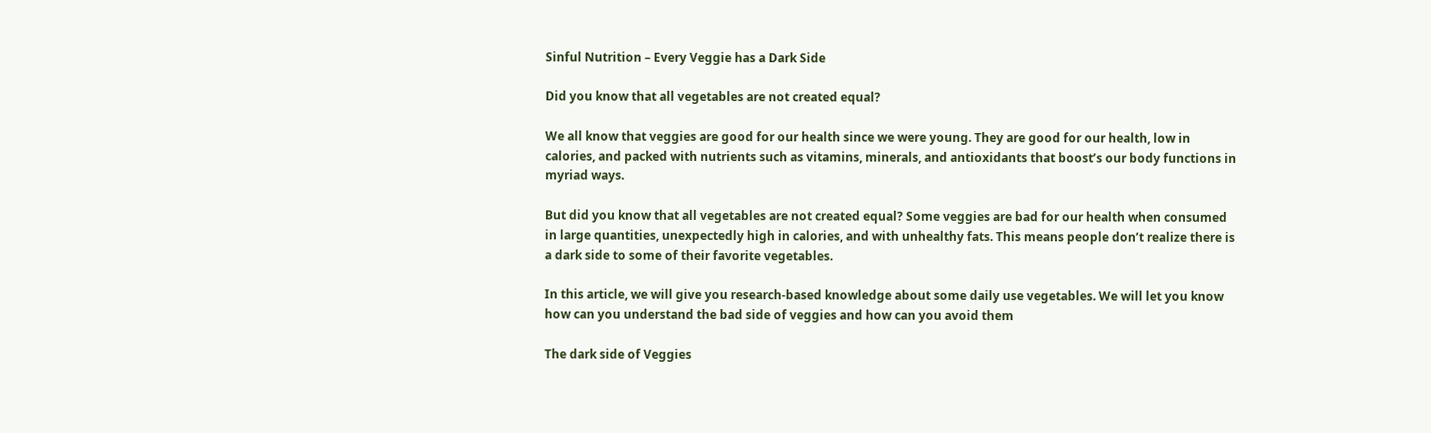Sinful Nutrition – Every Veggie has a Dark Side

Did you know that all vegetables are not created equal?

We all know that veggies are good for our health since we were young. They are good for our health, low in calories, and packed with nutrients such as vitamins, minerals, and antioxidants that boost’s our body functions in myriad ways.

But did you know that all vegetables are not created equal? Some veggies are bad for our health when consumed in large quantities, unexpectedly high in calories, and with unhealthy fats. This means people don’t realize there is a dark side to some of their favorite vegetables.

In this article, we will give you research-based knowledge about some daily use vegetables. We will let you know how can you understand the bad side of veggies and how can you avoid them

The dark side of Veggies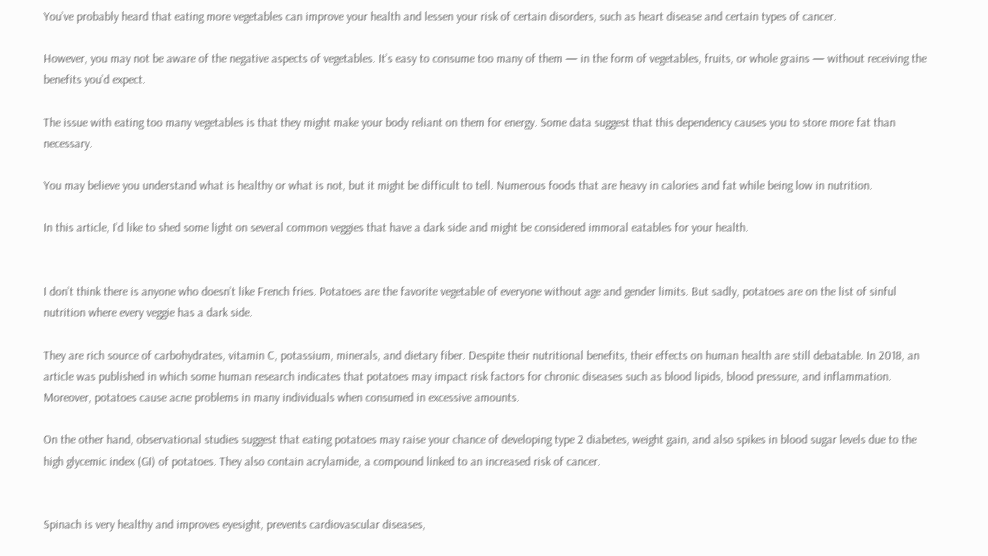You’ve probably heard that eating more vegetables can improve your health and lessen your risk of certain disorders, such as heart disease and certain types of cancer.

However, you may not be aware of the negative aspects of vegetables. It’s easy to consume too many of them — in the form of vegetables, fruits, or whole grains — without receiving the benefits you’d expect.

The issue with eating too many vegetables is that they might make your body reliant on them for energy. Some data suggest that this dependency causes you to store more fat than necessary.

You may believe you understand what is healthy or what is not, but it might be difficult to tell. Numerous foods that are heavy in calories and fat while being low in nutrition.

In this article, I’d like to shed some light on several common veggies that have a dark side and might be considered immoral eatables for your health.


I don’t think there is anyone who doesn’t like French fries. Potatoes are the favorite vegetable of everyone without age and gender limits. But sadly, potatoes are on the list of sinful nutrition where every veggie has a dark side.

They are rich source of carbohydrates, vitamin C, potassium, minerals, and dietary fiber. Despite their nutritional benefits, their effects on human health are still debatable. In 2018, an article was published in which some human research indicates that potatoes may impact risk factors for chronic diseases such as blood lipids, blood pressure, and inflammation. Moreover, potatoes cause acne problems in many individuals when consumed in excessive amounts.

On the other hand, observational studies suggest that eating potatoes may raise your chance of developing type 2 diabetes, weight gain, and also spikes in blood sugar levels due to the high glycemic index (GI) of potatoes. They also contain acrylamide, a compound linked to an increased risk of cancer.


Spinach is very healthy and improves eyesight, prevents cardiovascular diseases,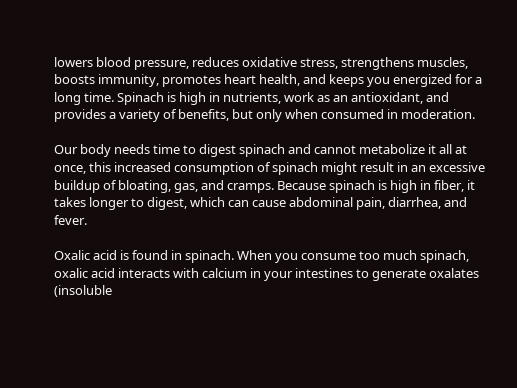lowers blood pressure, reduces oxidative stress, strengthens muscles, boosts immunity, promotes heart health, and keeps you energized for a long time. Spinach is high in nutrients, work as an antioxidant, and provides a variety of benefits, but only when consumed in moderation.

Our body needs time to digest spinach and cannot metabolize it all at once, this increased consumption of spinach might result in an excessive buildup of bloating, gas, and cramps. Because spinach is high in fiber, it takes longer to digest, which can cause abdominal pain, diarrhea, and fever.

Oxalic acid is found in spinach. When you consume too much spinach, oxalic acid interacts with calcium in your intestines to generate oxalates (insoluble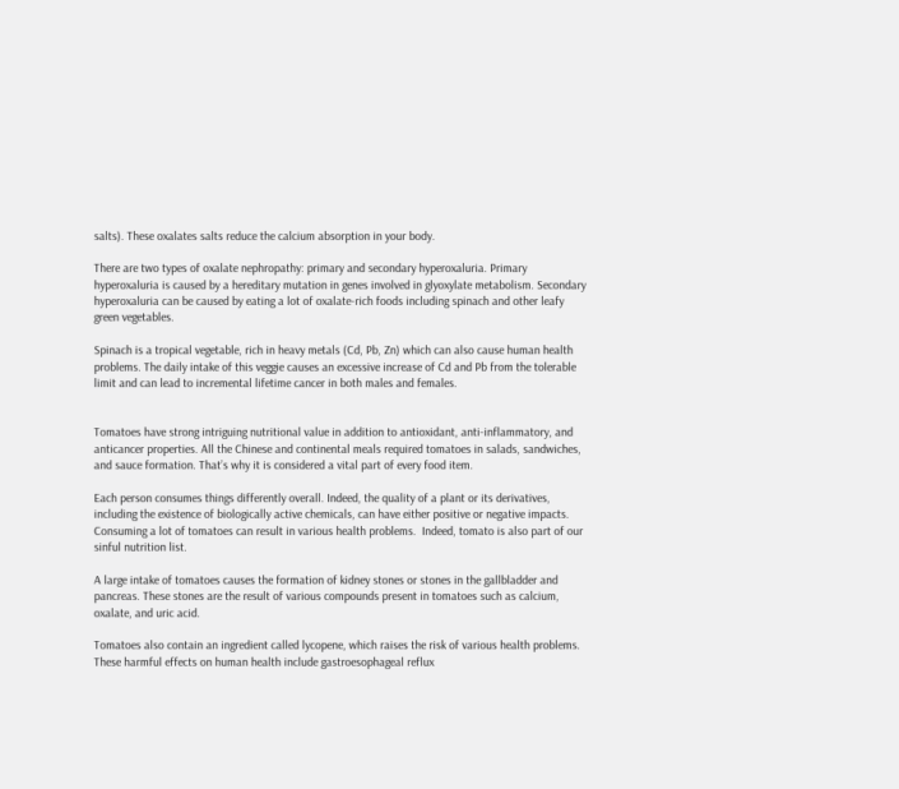salts). These oxalates salts reduce the calcium absorption in your body.

There are two types of oxalate nephropathy: primary and secondary hyperoxaluria. Primary hyperoxaluria is caused by a hereditary mutation in genes involved in glyoxylate metabolism. Secondary hyperoxaluria can be caused by eating a lot of oxalate-rich foods including spinach and other leafy green vegetables.

Spinach is a tropical vegetable, rich in heavy metals (Cd, Pb, Zn) which can also cause human health problems. The daily intake of this veggie causes an excessive increase of Cd and Pb from the tolerable limit and can lead to incremental lifetime cancer in both males and females.


Tomatoes have strong intriguing nutritional value in addition to antioxidant, anti-inflammatory, and anticancer properties. All the Chinese and continental meals required tomatoes in salads, sandwiches, and sauce formation. That’s why it is considered a vital part of every food item.

Each person consumes things differently overall. Indeed, the quality of a plant or its derivatives, including the existence of biologically active chemicals, can have either positive or negative impacts. Consuming a lot of tomatoes can result in various health problems.  Indeed, tomato is also part of our sinful nutrition list.

A large intake of tomatoes causes the formation of kidney stones or stones in the gallbladder and pancreas. These stones are the result of various compounds present in tomatoes such as calcium, oxalate, and uric acid.

Tomatoes also contain an ingredient called lycopene, which raises the risk of various health problems. These harmful effects on human health include gastroesophageal reflux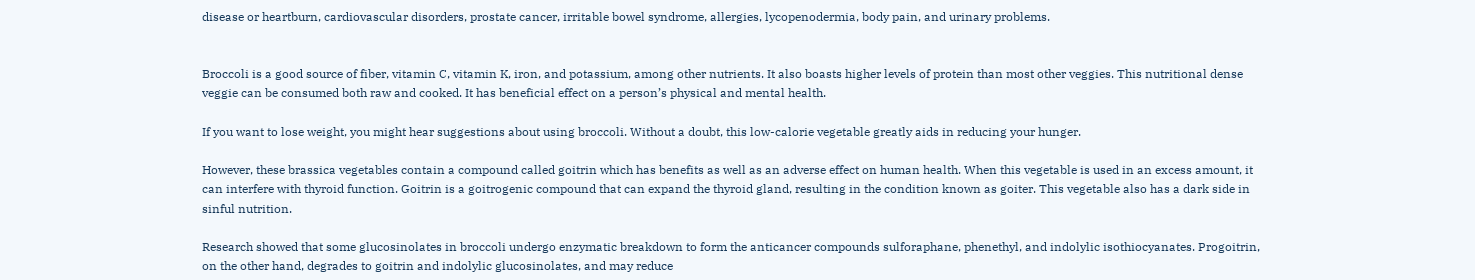disease or heartburn, cardiovascular disorders, prostate cancer, irritable bowel syndrome, allergies, lycopenodermia, body pain, and urinary problems.


Broccoli is a good source of fiber, vitamin C, vitamin K, iron, and potassium, among other nutrients. It also boasts higher levels of protein than most other veggies. This nutritional dense veggie can be consumed both raw and cooked. It has beneficial effect on a person’s physical and mental health.

If you want to lose weight, you might hear suggestions about using broccoli. Without a doubt, this low-calorie vegetable greatly aids in reducing your hunger.

However, these brassica vegetables contain a compound called goitrin which has benefits as well as an adverse effect on human health. When this vegetable is used in an excess amount, it can interfere with thyroid function. Goitrin is a goitrogenic compound that can expand the thyroid gland, resulting in the condition known as goiter. This vegetable also has a dark side in sinful nutrition.

Research showed that some glucosinolates in broccoli undergo enzymatic breakdown to form the anticancer compounds sulforaphane, phenethyl, and indolylic isothiocyanates. Progoitrin, on the other hand, degrades to goitrin and indolylic glucosinolates, and may reduce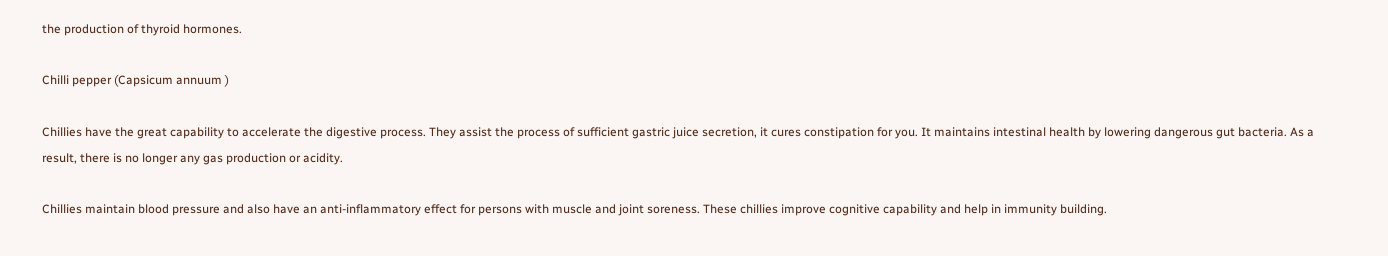the production of thyroid hormones.

Chilli pepper (Capsicum annuum )

Chillies have the great capability to accelerate the digestive process. They assist the process of sufficient gastric juice secretion, it cures constipation for you. It maintains intestinal health by lowering dangerous gut bacteria. As a result, there is no longer any gas production or acidity.

Chillies maintain blood pressure and also have an anti-inflammatory effect for persons with muscle and joint soreness. These chillies improve cognitive capability and help in immunity building.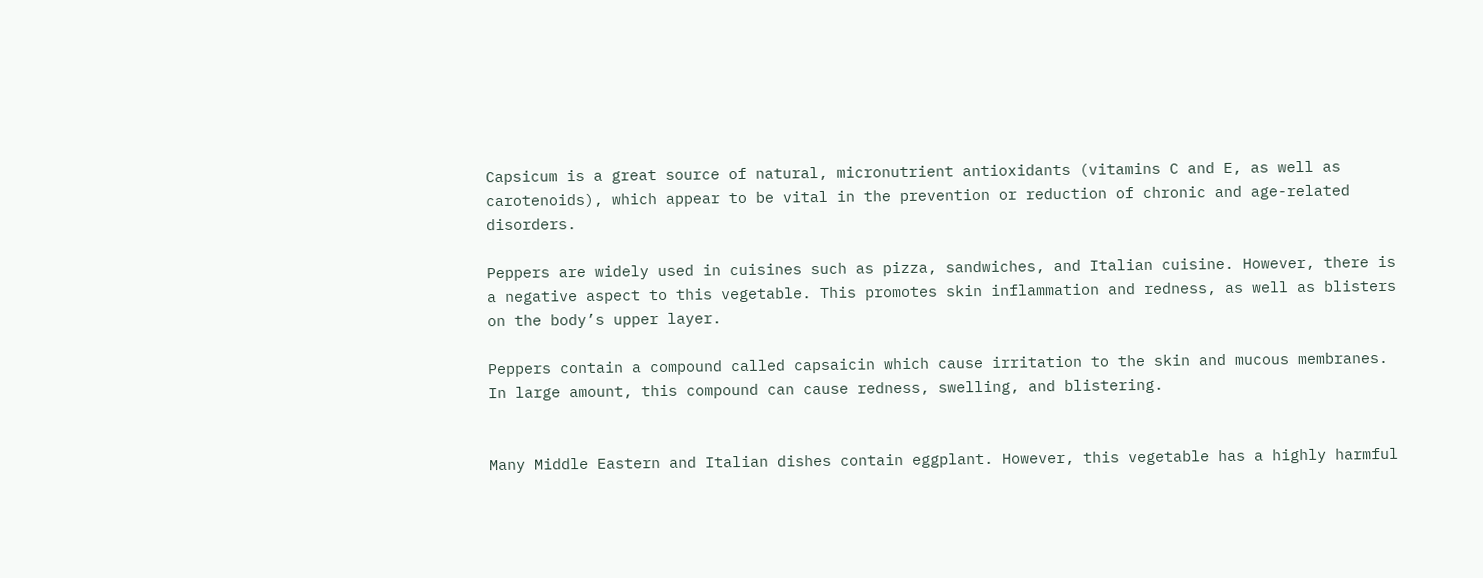Capsicum is a great source of natural, micronutrient antioxidants (vitamins C and E, as well as carotenoids), which appear to be vital in the prevention or reduction of chronic and age-related disorders.

Peppers are widely used in cuisines such as pizza, sandwiches, and Italian cuisine. However, there is a negative aspect to this vegetable. This promotes skin inflammation and redness, as well as blisters on the body’s upper layer.

Peppers contain a compound called capsaicin which cause irritation to the skin and mucous membranes. In large amount, this compound can cause redness, swelling, and blistering.


Many Middle Eastern and Italian dishes contain eggplant. However, this vegetable has a highly harmful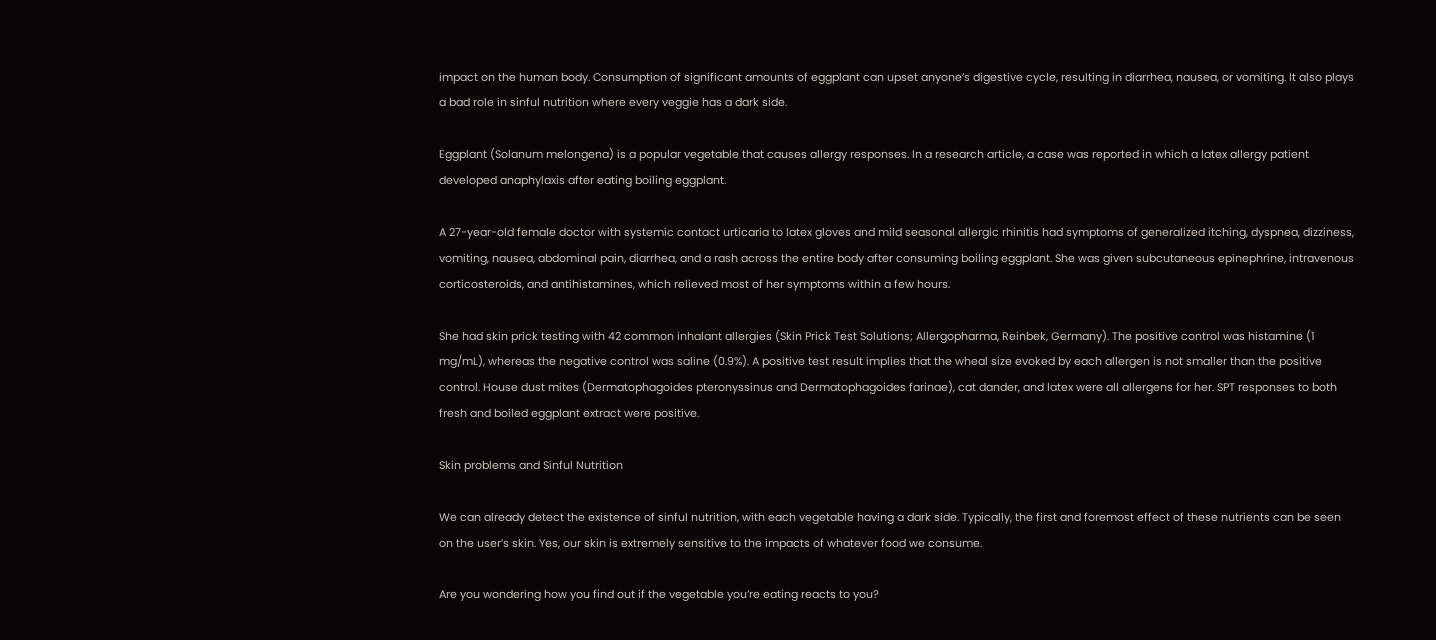impact on the human body. Consumption of significant amounts of eggplant can upset anyone’s digestive cycle, resulting in diarrhea, nausea, or vomiting. It also plays a bad role in sinful nutrition where every veggie has a dark side.

Eggplant (Solanum melongena) is a popular vegetable that causes allergy responses. In a research article, a case was reported in which a latex allergy patient developed anaphylaxis after eating boiling eggplant.

A 27-year-old female doctor with systemic contact urticaria to latex gloves and mild seasonal allergic rhinitis had symptoms of generalized itching, dyspnea, dizziness, vomiting, nausea, abdominal pain, diarrhea, and a rash across the entire body after consuming boiling eggplant. She was given subcutaneous epinephrine, intravenous corticosteroids, and antihistamines, which relieved most of her symptoms within a few hours.

She had skin prick testing with 42 common inhalant allergies (Skin Prick Test Solutions; Allergopharma, Reinbek, Germany). The positive control was histamine (1 mg/mL), whereas the negative control was saline (0.9%). A positive test result implies that the wheal size evoked by each allergen is not smaller than the positive control. House dust mites (Dermatophagoides pteronyssinus and Dermatophagoides farinae), cat dander, and latex were all allergens for her. SPT responses to both fresh and boiled eggplant extract were positive.

Skin problems and Sinful Nutrition

We can already detect the existence of sinful nutrition, with each vegetable having a dark side. Typically, the first and foremost effect of these nutrients can be seen on the user’s skin. Yes, our skin is extremely sensitive to the impacts of whatever food we consume.

Are you wondering how you find out if the vegetable you’re eating reacts to you?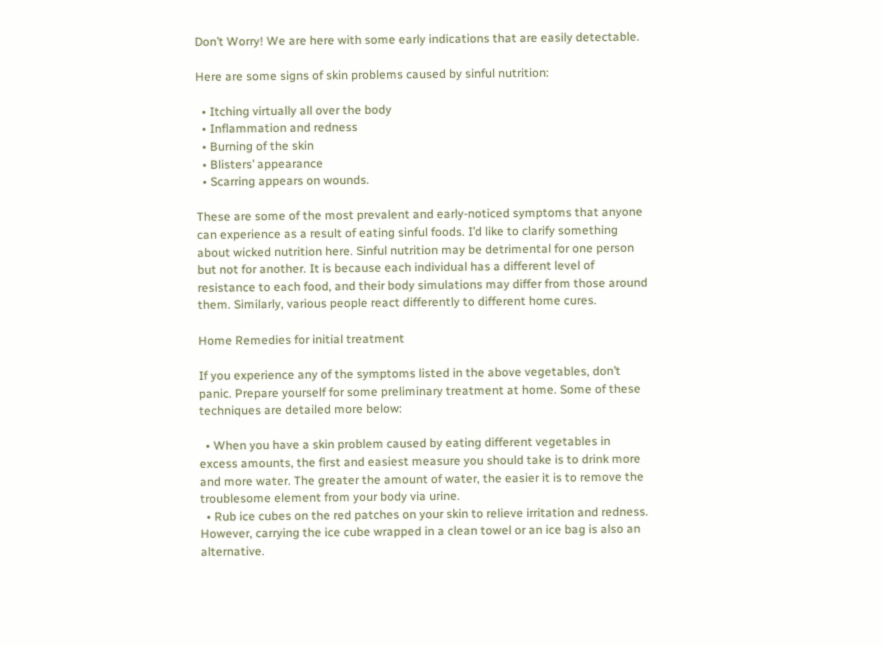Don’t Worry! We are here with some early indications that are easily detectable.

Here are some signs of skin problems caused by sinful nutrition:

  • Itching virtually all over the body
  • Inflammation and redness
  • Burning of the skin
  • Blisters’ appearance
  • Scarring appears on wounds.

These are some of the most prevalent and early-noticed symptoms that anyone can experience as a result of eating sinful foods. I’d like to clarify something about wicked nutrition here. Sinful nutrition may be detrimental for one person but not for another. It is because each individual has a different level of resistance to each food, and their body simulations may differ from those around them. Similarly, various people react differently to different home cures.

Home Remedies for initial treatment

If you experience any of the symptoms listed in the above vegetables, don’t panic. Prepare yourself for some preliminary treatment at home. Some of these techniques are detailed more below:

  • When you have a skin problem caused by eating different vegetables in excess amounts, the first and easiest measure you should take is to drink more and more water. The greater the amount of water, the easier it is to remove the troublesome element from your body via urine.
  • Rub ice cubes on the red patches on your skin to relieve irritation and redness. However, carrying the ice cube wrapped in a clean towel or an ice bag is also an alternative.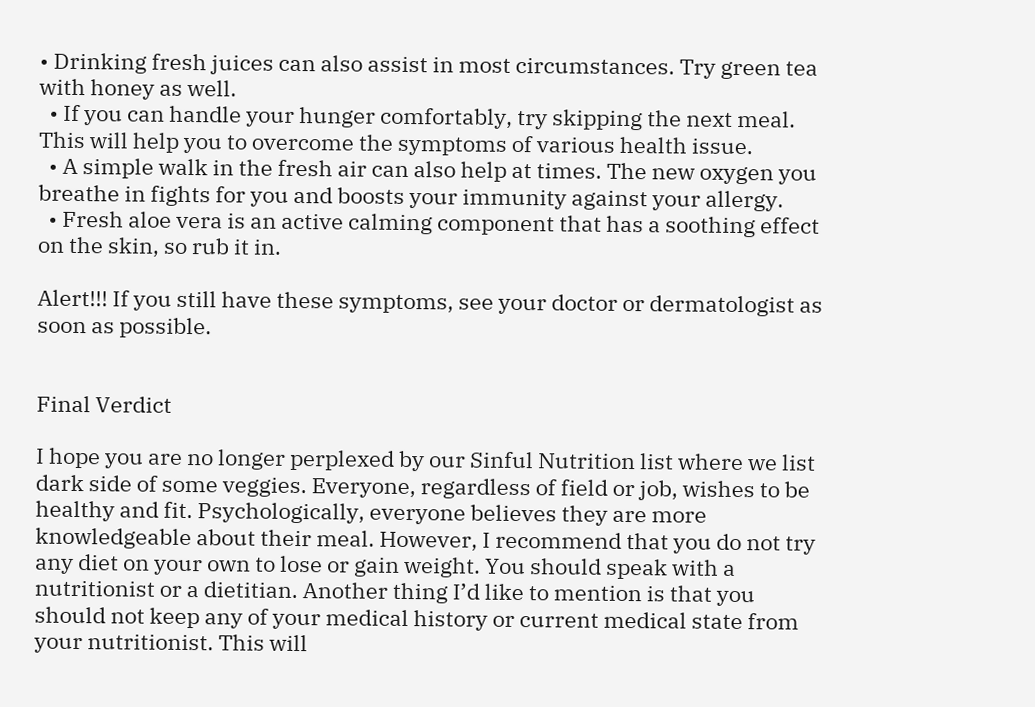• Drinking fresh juices can also assist in most circumstances. Try green tea with honey as well.
  • If you can handle your hunger comfortably, try skipping the next meal. This will help you to overcome the symptoms of various health issue.
  • A simple walk in the fresh air can also help at times. The new oxygen you breathe in fights for you and boosts your immunity against your allergy.
  • Fresh aloe vera is an active calming component that has a soothing effect on the skin, so rub it in.

Alert!!! If you still have these symptoms, see your doctor or dermatologist as soon as possible.


Final Verdict

I hope you are no longer perplexed by our Sinful Nutrition list where we list dark side of some veggies. Everyone, regardless of field or job, wishes to be healthy and fit. Psychologically, everyone believes they are more knowledgeable about their meal. However, I recommend that you do not try any diet on your own to lose or gain weight. You should speak with a nutritionist or a dietitian. Another thing I’d like to mention is that you should not keep any of your medical history or current medical state from your nutritionist. This will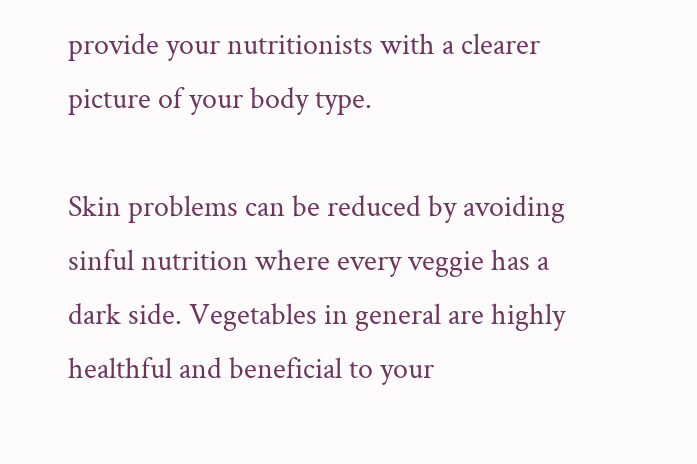provide your nutritionists with a clearer picture of your body type.

Skin problems can be reduced by avoiding sinful nutrition where every veggie has a dark side. Vegetables in general are highly healthful and beneficial to your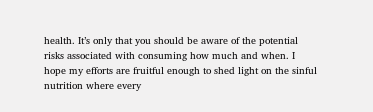health. It’s only that you should be aware of the potential risks associated with consuming how much and when. I hope my efforts are fruitful enough to shed light on the sinful nutrition where every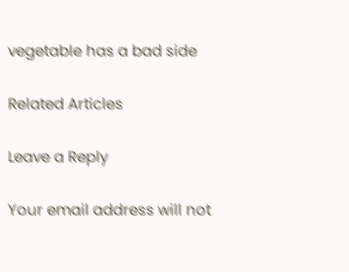vegetable has a bad side

Related Articles

Leave a Reply

Your email address will not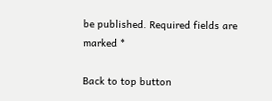be published. Required fields are marked *

Back to top button